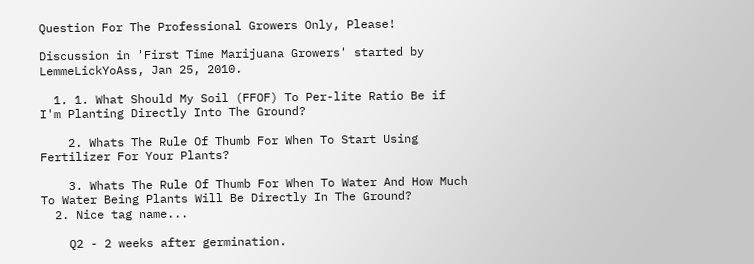Question For The Professional Growers Only, Please!

Discussion in 'First Time Marijuana Growers' started by LemmeLickYoAss, Jan 25, 2010.

  1. 1. What Should My Soil (FFOF) To Per-lite Ratio Be if I'm Planting Directly Into The Ground?

    2. Whats The Rule Of Thumb For When To Start Using Fertilizer For Your Plants?

    3. Whats The Rule Of Thumb For When To Water And How Much To Water Being Plants Will Be Directly In The Ground?
  2. Nice tag name...

    Q2 - 2 weeks after germination.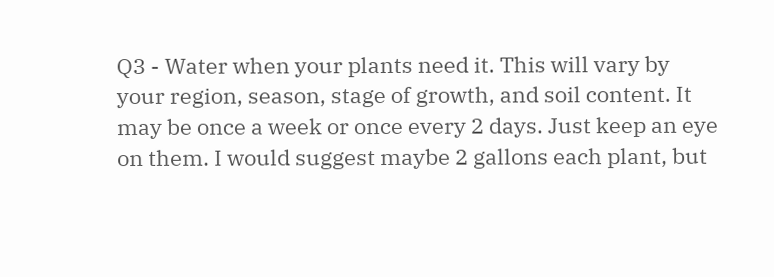Q3 - Water when your plants need it. This will vary by your region, season, stage of growth, and soil content. It may be once a week or once every 2 days. Just keep an eye on them. I would suggest maybe 2 gallons each plant, but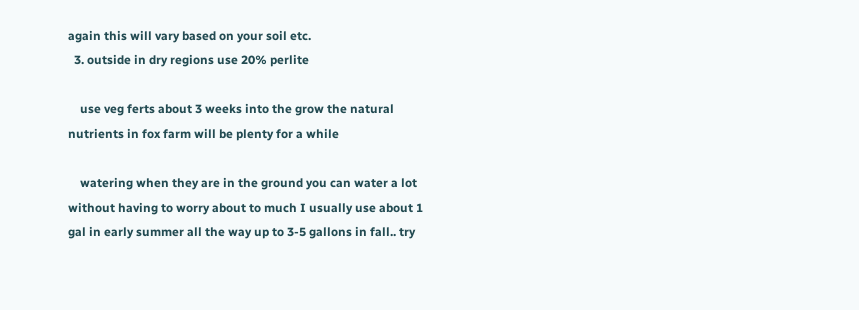again this will vary based on your soil etc.
  3. outside in dry regions use 20% perlite

    use veg ferts about 3 weeks into the grow the natural nutrients in fox farm will be plenty for a while

    watering when they are in the ground you can water a lot without having to worry about to much I usually use about 1 gal in early summer all the way up to 3-5 gallons in fall.. try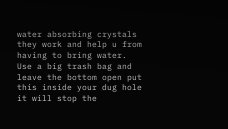water absorbing crystals they work and help u from having to bring water. Use a big trash bag and leave the bottom open put this inside your dug hole it will stop the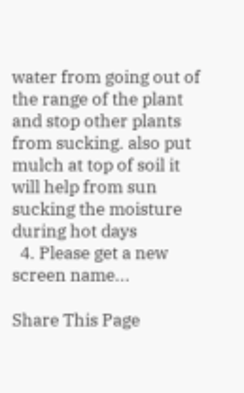water from going out of the range of the plant and stop other plants from sucking. also put mulch at top of soil it will help from sun sucking the moisture during hot days
  4. Please get a new screen name...

Share This Page